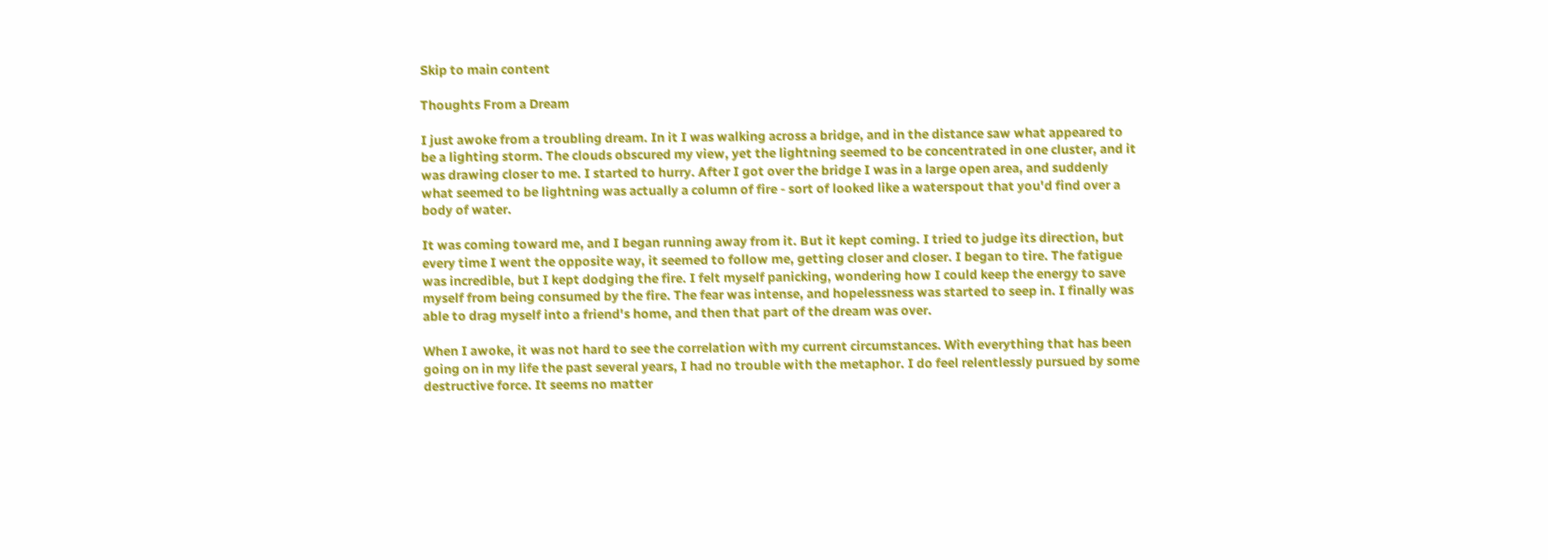Skip to main content

Thoughts From a Dream

I just awoke from a troubling dream. In it I was walking across a bridge, and in the distance saw what appeared to be a lighting storm. The clouds obscured my view, yet the lightning seemed to be concentrated in one cluster, and it was drawing closer to me. I started to hurry. After I got over the bridge I was in a large open area, and suddenly what seemed to be lightning was actually a column of fire - sort of looked like a waterspout that you'd find over a body of water.

It was coming toward me, and I began running away from it. But it kept coming. I tried to judge its direction, but every time I went the opposite way, it seemed to follow me, getting closer and closer. I began to tire. The fatigue was incredible, but I kept dodging the fire. I felt myself panicking, wondering how I could keep the energy to save myself from being consumed by the fire. The fear was intense, and hopelessness was started to seep in. I finally was able to drag myself into a friend's home, and then that part of the dream was over.

When I awoke, it was not hard to see the correlation with my current circumstances. With everything that has been going on in my life the past several years, I had no trouble with the metaphor. I do feel relentlessly pursued by some destructive force. It seems no matter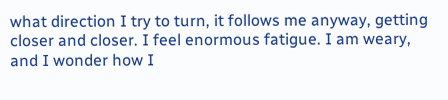what direction I try to turn, it follows me anyway, getting closer and closer. I feel enormous fatigue. I am weary, and I wonder how I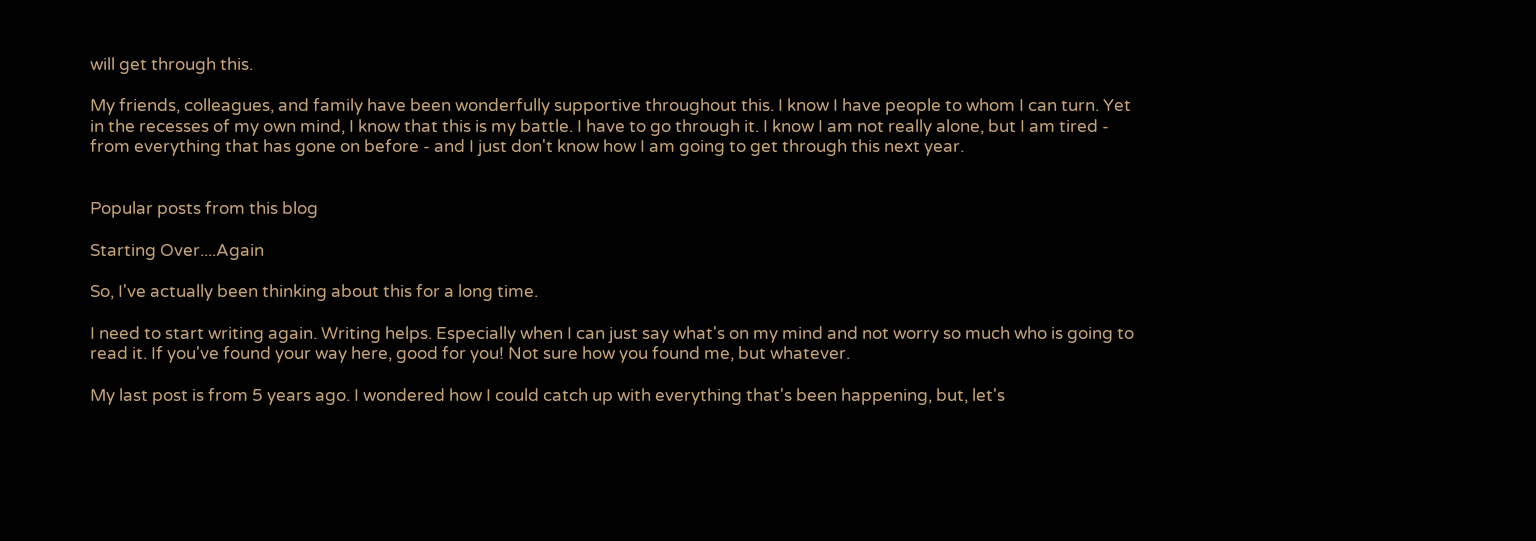will get through this.

My friends, colleagues, and family have been wonderfully supportive throughout this. I know I have people to whom I can turn. Yet in the recesses of my own mind, I know that this is my battle. I have to go through it. I know I am not really alone, but I am tired - from everything that has gone on before - and I just don't know how I am going to get through this next year.


Popular posts from this blog

Starting Over....Again

So, I've actually been thinking about this for a long time.

I need to start writing again. Writing helps. Especially when I can just say what's on my mind and not worry so much who is going to read it. If you've found your way here, good for you! Not sure how you found me, but whatever.

My last post is from 5 years ago. I wondered how I could catch up with everything that's been happening, but, let's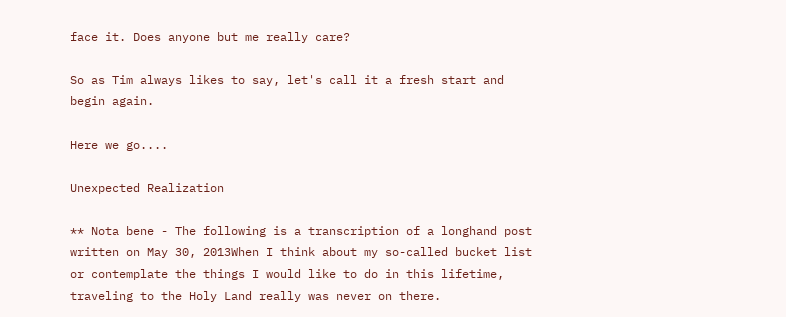face it. Does anyone but me really care?

So as Tim always likes to say, let's call it a fresh start and begin again.

Here we go....

Unexpected Realization

** Nota bene - The following is a transcription of a longhand post written on May 30, 2013When I think about my so-called bucket list or contemplate the things I would like to do in this lifetime, traveling to the Holy Land really was never on there.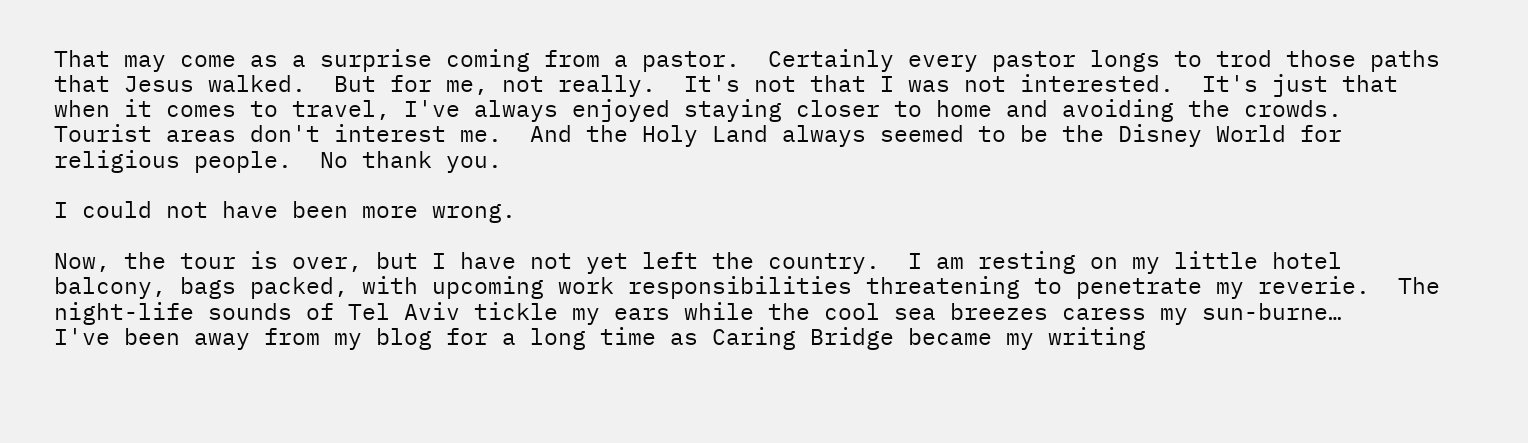That may come as a surprise coming from a pastor.  Certainly every pastor longs to trod those paths that Jesus walked.  But for me, not really.  It's not that I was not interested.  It's just that when it comes to travel, I've always enjoyed staying closer to home and avoiding the crowds.  Tourist areas don't interest me.  And the Holy Land always seemed to be the Disney World for religious people.  No thank you.

I could not have been more wrong.

Now, the tour is over, but I have not yet left the country.  I am resting on my little hotel balcony, bags packed, with upcoming work responsibilities threatening to penetrate my reverie.  The night-life sounds of Tel Aviv tickle my ears while the cool sea breezes caress my sun-burne…
I've been away from my blog for a long time as Caring Bridge became my writing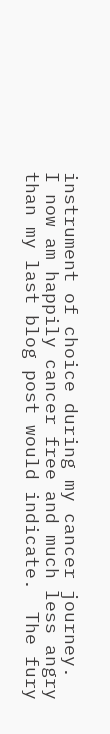instrument of choice during my cancer journey.  I now am happily cancer free and much less angry than my last blog post would indicate.  The fury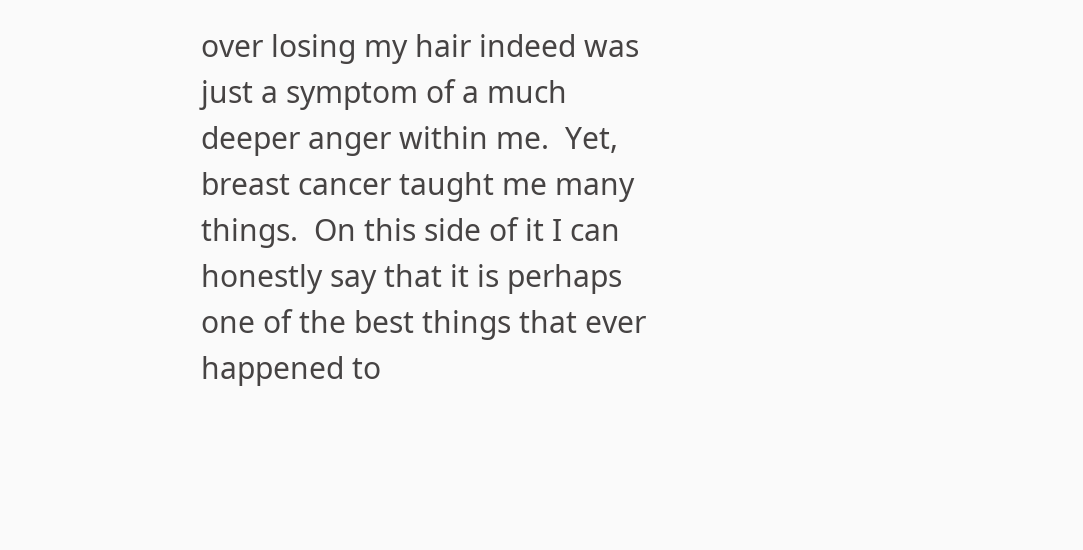over losing my hair indeed was just a symptom of a much deeper anger within me.  Yet, breast cancer taught me many things.  On this side of it I can honestly say that it is perhaps one of the best things that ever happened to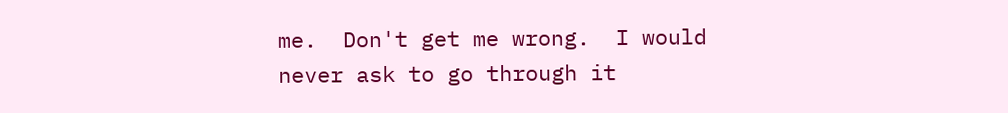me.  Don't get me wrong.  I would never ask to go through it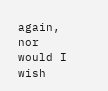again, nor would I wish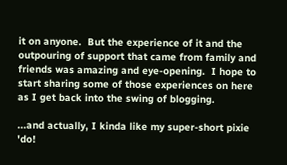it on anyone.  But the experience of it and the outpouring of support that came from family and friends was amazing and eye-opening.  I hope to start sharing some of those experiences on here as I get back into the swing of blogging.

...and actually, I kinda like my super-short pixie 'do!